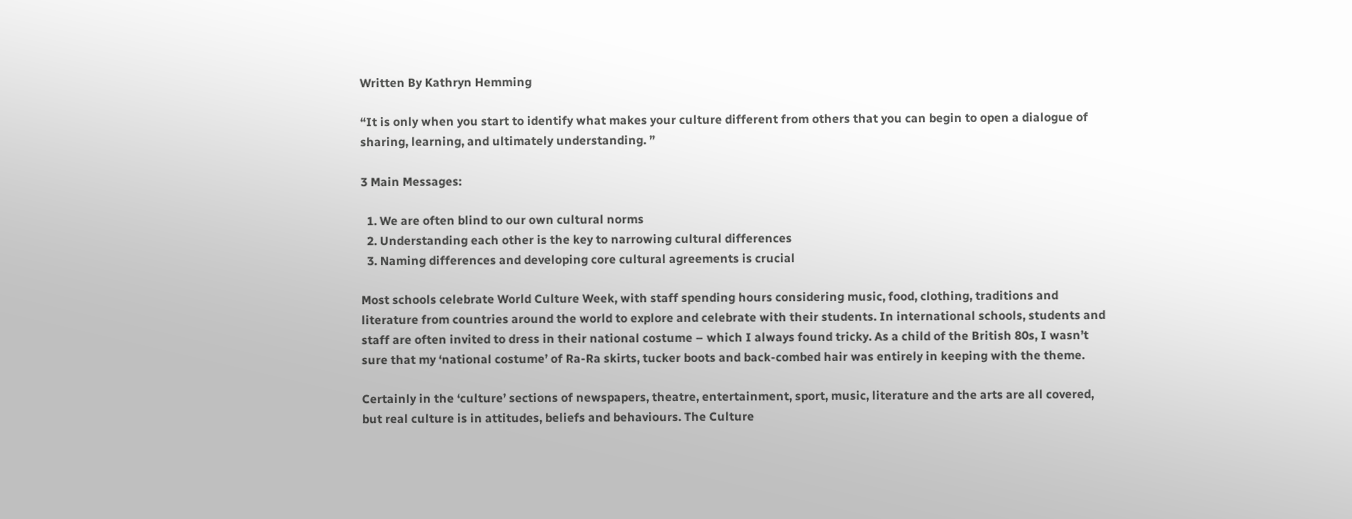Written By Kathryn Hemming

“It is only when you start to identify what makes your culture different from others that you can begin to open a dialogue of sharing, learning, and ultimately understanding. ”

3 Main Messages:

  1. We are often blind to our own cultural norms
  2. Understanding each other is the key to narrowing cultural differences
  3. Naming differences and developing core cultural agreements is crucial

Most schools celebrate World Culture Week, with staff spending hours considering music, food, clothing, traditions and literature from countries around the world to explore and celebrate with their students. In international schools, students and staff are often invited to dress in their national costume – which I always found tricky. As a child of the British 80s, I wasn’t sure that my ‘national costume’ of Ra-Ra skirts, tucker boots and back-combed hair was entirely in keeping with the theme.

Certainly in the ‘culture’ sections of newspapers, theatre, entertainment, sport, music, literature and the arts are all covered, but real culture is in attitudes, beliefs and behaviours. The Culture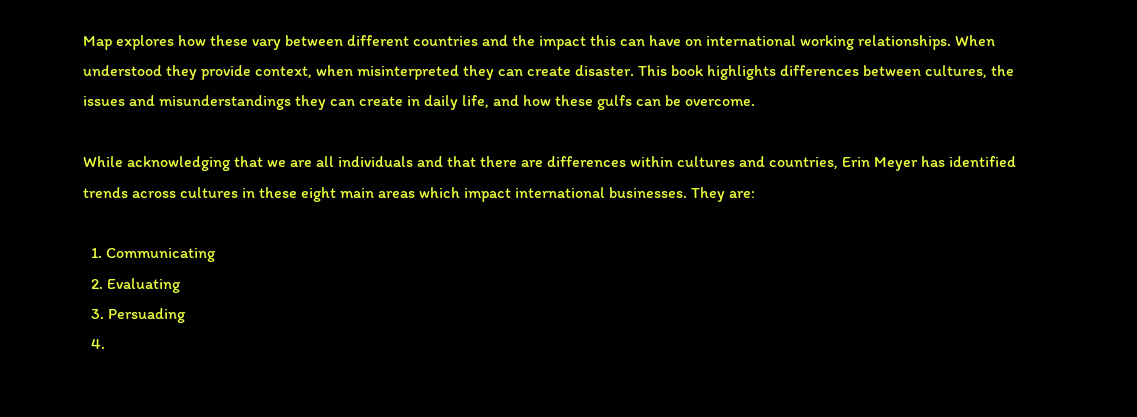Map explores how these vary between different countries and the impact this can have on international working relationships. When understood they provide context, when misinterpreted they can create disaster. This book highlights differences between cultures, the issues and misunderstandings they can create in daily life, and how these gulfs can be overcome.

While acknowledging that we are all individuals and that there are differences within cultures and countries, Erin Meyer has identified trends across cultures in these eight main areas which impact international businesses. They are:

  1. Communicating
  2. Evaluating
  3. Persuading
  4.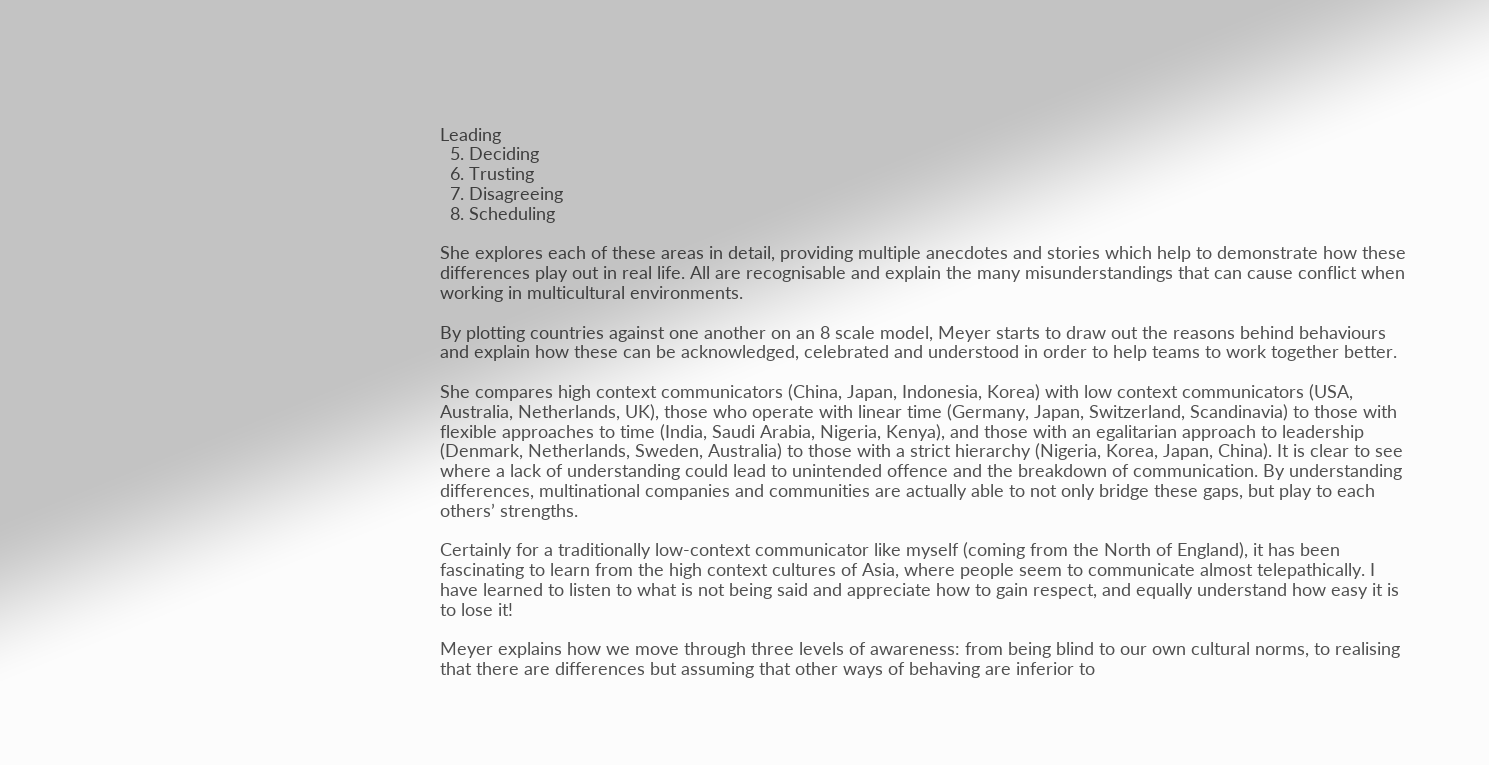Leading
  5. Deciding
  6. Trusting
  7. Disagreeing
  8. Scheduling

She explores each of these areas in detail, providing multiple anecdotes and stories which help to demonstrate how these differences play out in real life. All are recognisable and explain the many misunderstandings that can cause conflict when working in multicultural environments.

By plotting countries against one another on an 8 scale model, Meyer starts to draw out the reasons behind behaviours and explain how these can be acknowledged, celebrated and understood in order to help teams to work together better.

She compares high context communicators (China, Japan, Indonesia, Korea) with low context communicators (USA, Australia, Netherlands, UK), those who operate with linear time (Germany, Japan, Switzerland, Scandinavia) to those with flexible approaches to time (India, Saudi Arabia, Nigeria, Kenya), and those with an egalitarian approach to leadership (Denmark, Netherlands, Sweden, Australia) to those with a strict hierarchy (Nigeria, Korea, Japan, China). It is clear to see where a lack of understanding could lead to unintended offence and the breakdown of communication. By understanding differences, multinational companies and communities are actually able to not only bridge these gaps, but play to each others’ strengths.

Certainly for a traditionally low-context communicator like myself (coming from the North of England), it has been fascinating to learn from the high context cultures of Asia, where people seem to communicate almost telepathically. I have learned to listen to what is not being said and appreciate how to gain respect, and equally understand how easy it is to lose it!

Meyer explains how we move through three levels of awareness: from being blind to our own cultural norms, to realising that there are differences but assuming that other ways of behaving are inferior to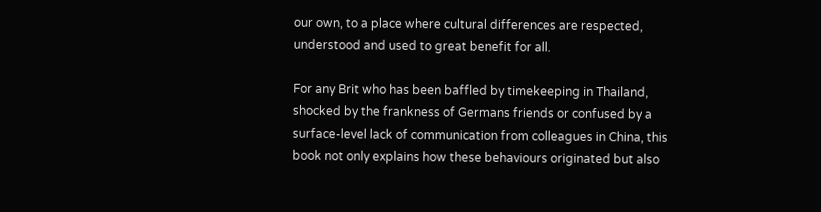our own, to a place where cultural differences are respected, understood and used to great benefit for all.

For any Brit who has been baffled by timekeeping in Thailand, shocked by the frankness of Germans friends or confused by a surface-level lack of communication from colleagues in China, this book not only explains how these behaviours originated but also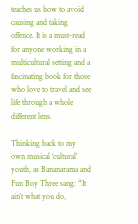teaches us how to avoid causing and taking offence. It is a must-read for anyone working in a multicultural setting and a fascinating book for those who love to travel and see life through a whole different lens.

Thinking back to my own musical ‘cultural’ youth, as Bananarama and Fun Boy Three sang: “It ain’t what you do,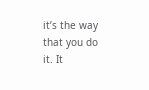it’s the way that you do it. It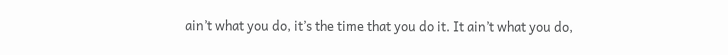ain’t what you do, it’s the time that you do it. It ain’t what you do,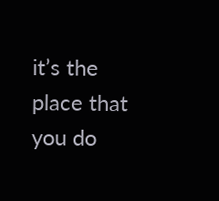it’s the place that you do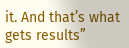it. And that’s what gets results”